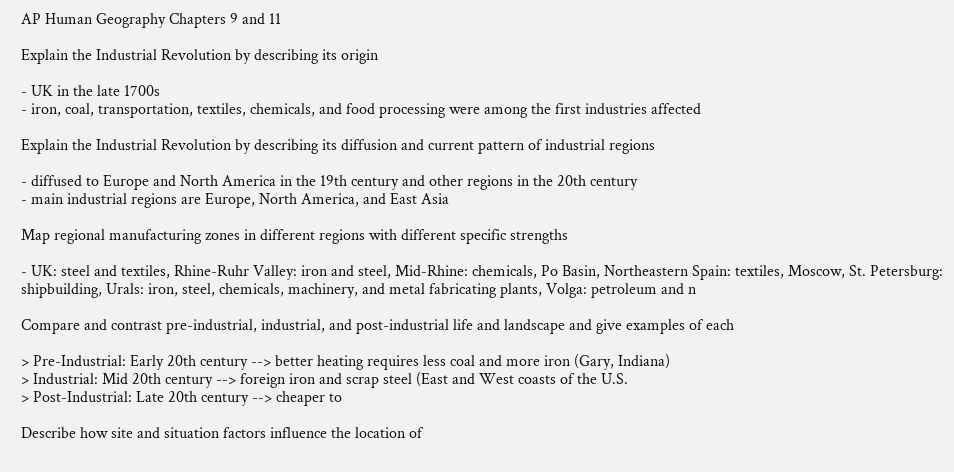AP Human Geography Chapters 9 and 11

Explain the Industrial Revolution by describing its origin

- UK in the late 1700s
- iron, coal, transportation, textiles, chemicals, and food processing were among the first industries affected

Explain the Industrial Revolution by describing its diffusion and current pattern of industrial regions

- diffused to Europe and North America in the 19th century and other regions in the 20th century
- main industrial regions are Europe, North America, and East Asia

Map regional manufacturing zones in different regions with different specific strengths

- UK: steel and textiles, Rhine-Ruhr Valley: iron and steel, Mid-Rhine: chemicals, Po Basin, Northeastern Spain: textiles, Moscow, St. Petersburg: shipbuilding, Urals: iron, steel, chemicals, machinery, and metal fabricating plants, Volga: petroleum and n

Compare and contrast pre-industrial, industrial, and post-industrial life and landscape and give examples of each

> Pre-Industrial: Early 20th century --> better heating requires less coal and more iron (Gary, Indiana)
> Industrial: Mid 20th century --> foreign iron and scrap steel (East and West coasts of the U.S.
> Post-Industrial: Late 20th century --> cheaper to

Describe how site and situation factors influence the location of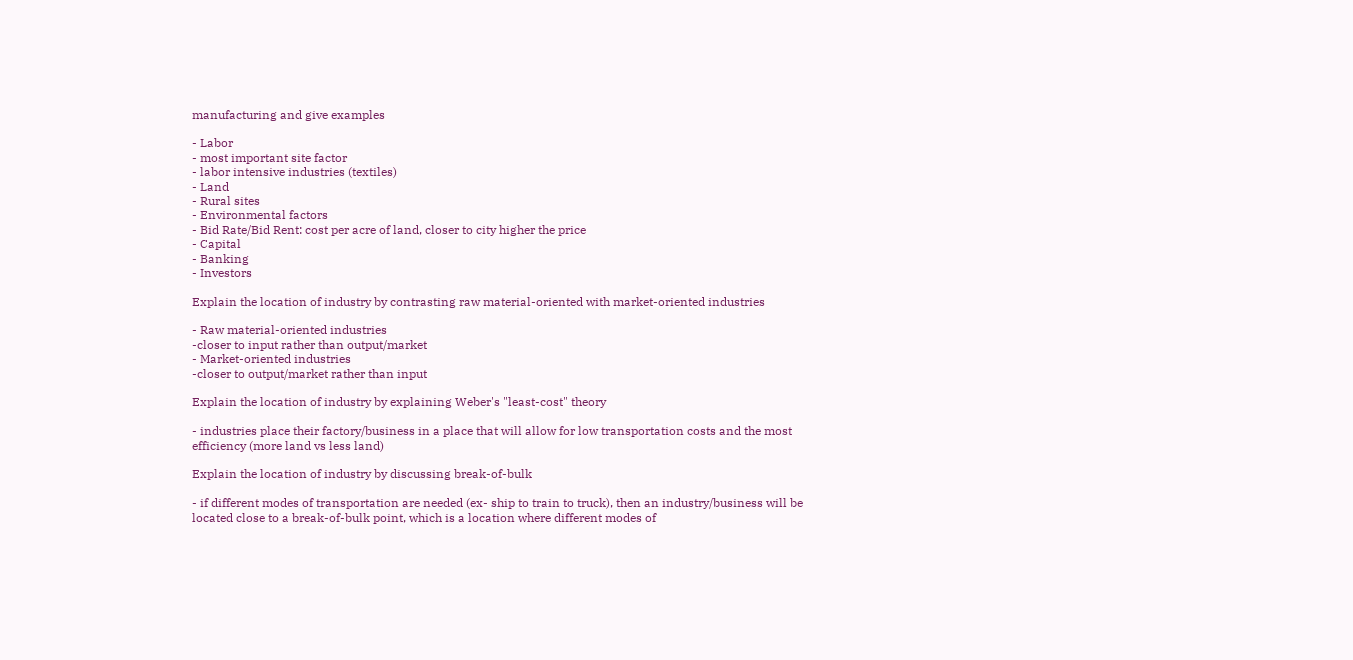manufacturing and give examples

- Labor
- most important site factor
- labor intensive industries (textiles)
- Land
- Rural sites
- Environmental factors
- Bid Rate/Bid Rent: cost per acre of land, closer to city higher the price
- Capital
- Banking
- Investors

Explain the location of industry by contrasting raw material-oriented with market-oriented industries

- Raw material-oriented industries
-closer to input rather than output/market
- Market-oriented industries
-closer to output/market rather than input

Explain the location of industry by explaining Weber's "least-cost" theory

- industries place their factory/business in a place that will allow for low transportation costs and the most efficiency (more land vs less land)

Explain the location of industry by discussing break-of-bulk

- if different modes of transportation are needed (ex- ship to train to truck), then an industry/business will be located close to a break-of-bulk point, which is a location where different modes of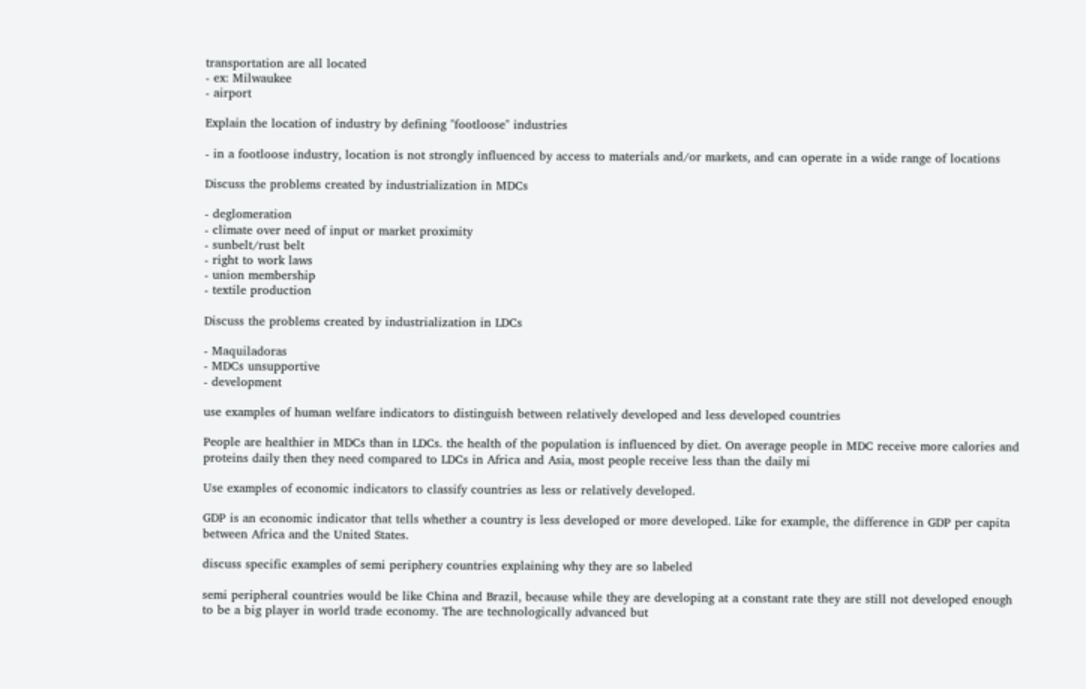transportation are all located
- ex: Milwaukee
- airport

Explain the location of industry by defining "footloose" industries

- in a footloose industry, location is not strongly influenced by access to materials and/or markets, and can operate in a wide range of locations

Discuss the problems created by industrialization in MDCs

- deglomeration
- climate over need of input or market proximity
- sunbelt/rust belt
- right to work laws
- union membership
- textile production

Discuss the problems created by industrialization in LDCs

- Maquiladoras
- MDCs unsupportive
- development

use examples of human welfare indicators to distinguish between relatively developed and less developed countries

People are healthier in MDCs than in LDCs. the health of the population is influenced by diet. On average people in MDC receive more calories and proteins daily then they need compared to LDCs in Africa and Asia, most people receive less than the daily mi

Use examples of economic indicators to classify countries as less or relatively developed.

GDP is an economic indicator that tells whether a country is less developed or more developed. Like for example, the difference in GDP per capita between Africa and the United States.

discuss specific examples of semi periphery countries explaining why they are so labeled

semi peripheral countries would be like China and Brazil, because while they are developing at a constant rate they are still not developed enough to be a big player in world trade economy. The are technologically advanced but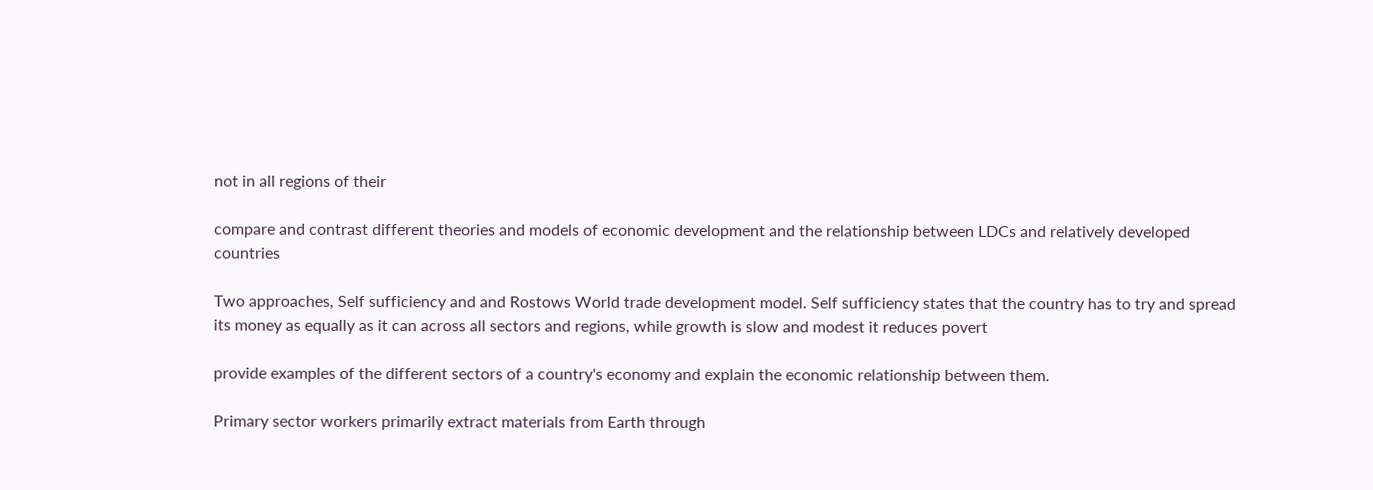not in all regions of their

compare and contrast different theories and models of economic development and the relationship between LDCs and relatively developed countries

Two approaches, Self sufficiency and and Rostows World trade development model. Self sufficiency states that the country has to try and spread its money as equally as it can across all sectors and regions, while growth is slow and modest it reduces povert

provide examples of the different sectors of a country's economy and explain the economic relationship between them.

Primary sector workers primarily extract materials from Earth through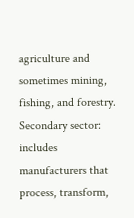agriculture and sometimes mining, fishing, and forestry.
Secondary sector: includes manufacturers that process, transform,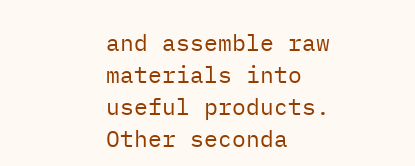and assemble raw materials into useful products. Other seconda